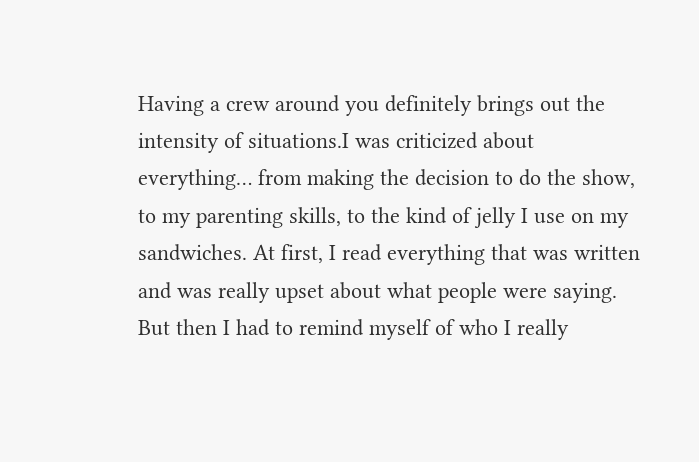Having a crew around you definitely brings out the intensity of situations.I was criticized about everything… from making the decision to do the show, to my parenting skills, to the kind of jelly I use on my sandwiches. At first, I read everything that was written and was really upset about what people were saying. But then I had to remind myself of who I really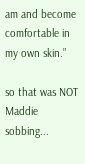am and become comfortable in my own skin.”

so that was NOT Maddie sobbing...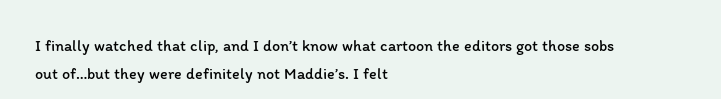I finally watched that clip, and I don’t know what cartoon the editors got those sobs out of…but they were definitely not Maddie’s. I felt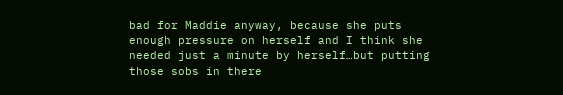bad for Maddie anyway, because she puts enough pressure on herself and I think she needed just a minute by herself…but putting those sobs in there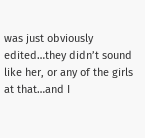was just obviously edited…they didn’t sound like her, or any of the girls at that…and I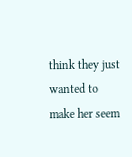think they just wanted to make her seem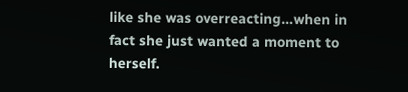like she was overreacting…when in fact she just wanted a moment to herself.